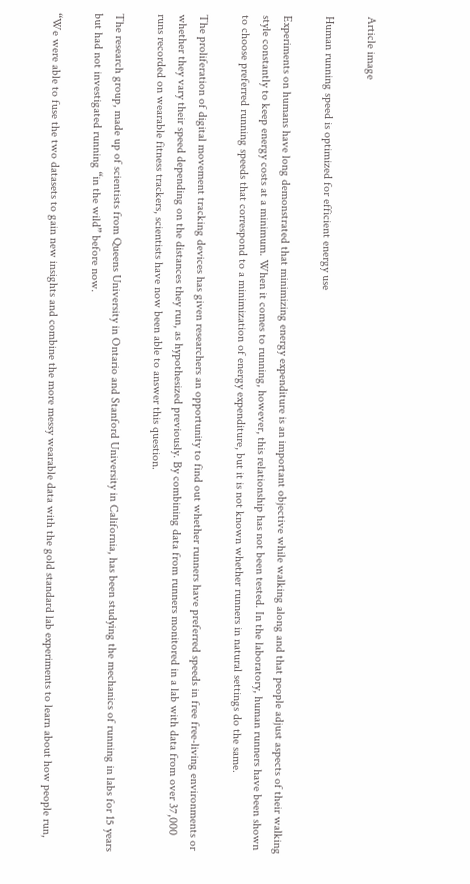Article image

Human running speed is optimized for efficient energy use

Experiments on humans have long demonstrated that minimizing energy expenditure is an important objective while walking along and that people adjust aspects of their walking style constantly to keep energy costs at a minimum. When it comes to running, however, this relationship has not been tested. In the laboratory, human runners have been shown to choose preferred running speeds that correspond to a minimization of energy expenditure, but it is not known whether runners in natural settings do the same.

The proliferation of digital movement tracking devices has given researchers an opportunity to find out whether runners have preferred speeds in free free-living environments or whether they vary their speed depending on the distances they run, as hypothesized previously. By combining data from runners monitored in a lab with data from over 37,000 runs recorded on wearable fitness trackers, scientists have now been able to answer this question.

The research group, made up of scientists from Queens University in Ontario and Stanford University in California, has been studying the mechanics of running in labs for 15 years but had not investigated running “in the wild” before now.

“We were able to fuse the two datasets to gain new insights and combine the more messy wearable data with the gold standard lab experiments to learn about how people run,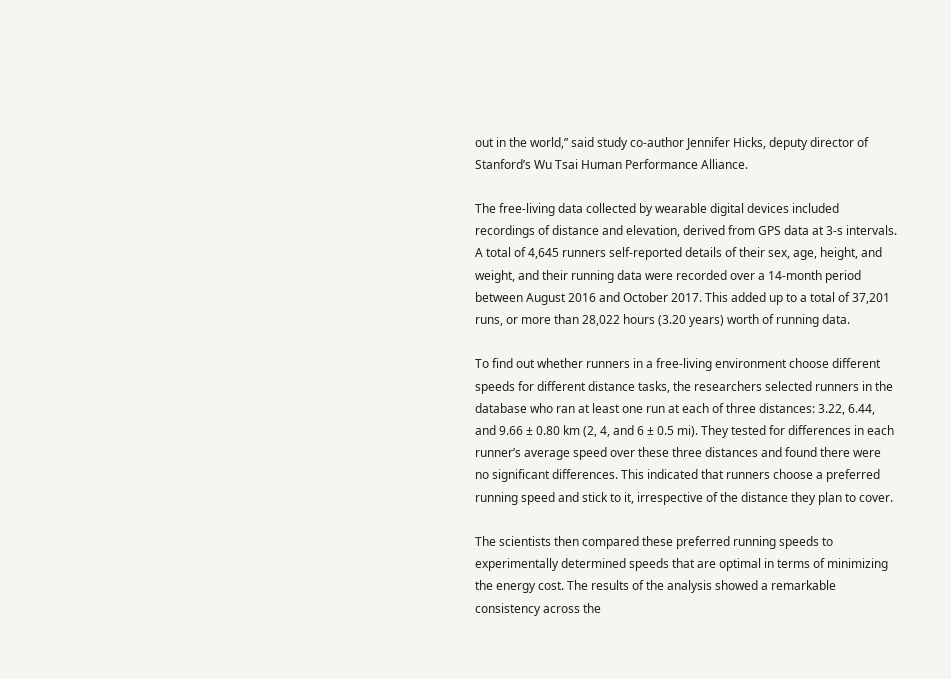out in the world,” said study co-author Jennifer Hicks, deputy director of Stanford’s Wu Tsai Human Performance Alliance.

The free-living data collected by wearable digital devices included recordings of distance and elevation, derived from GPS data at 3-s intervals. A total of 4,645 runners self-reported details of their sex, age, height, and weight, and their running data were recorded over a 14-month period between August 2016 and October 2017. This added up to a total of 37,201 runs, or more than 28,022 hours (3.20 years) worth of running data.

To find out whether runners in a free-living environment choose different speeds for different distance tasks, the researchers selected runners in the database who ran at least one run at each of three distances: 3.22, 6.44, and 9.66 ± 0.80 km (2, 4, and 6 ± 0.5 mi). They tested for differences in each runner’s average speed over these three distances and found there were no significant differences. This indicated that runners choose a preferred running speed and stick to it, irrespective of the distance they plan to cover.

The scientists then compared these preferred running speeds to experimentally determined speeds that are optimal in terms of minimizing the energy cost. The results of the analysis showed a remarkable consistency across the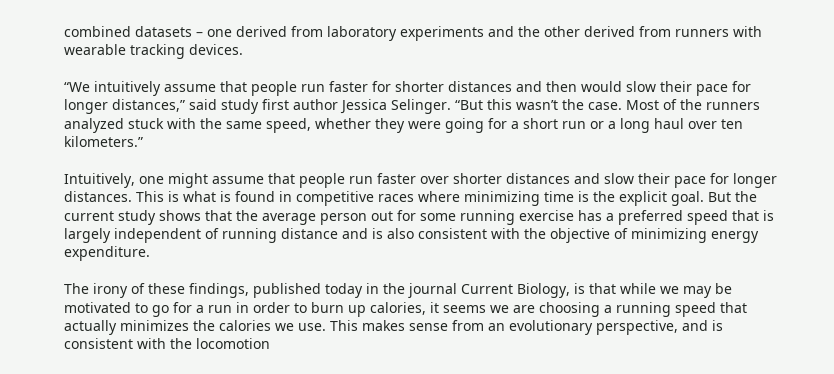combined datasets – one derived from laboratory experiments and the other derived from runners with wearable tracking devices.

“We intuitively assume that people run faster for shorter distances and then would slow their pace for longer distances,” said study first author Jessica Selinger. “But this wasn’t the case. Most of the runners analyzed stuck with the same speed, whether they were going for a short run or a long haul over ten kilometers.”

Intuitively, one might assume that people run faster over shorter distances and slow their pace for longer distances. This is what is found in competitive races where minimizing time is the explicit goal. But the current study shows that the average person out for some running exercise has a preferred speed that is largely independent of running distance and is also consistent with the objective of minimizing energy expenditure.

The irony of these findings, published today in the journal Current Biology, is that while we may be motivated to go for a run in order to burn up calories, it seems we are choosing a running speed that actually minimizes the calories we use. This makes sense from an evolutionary perspective, and is consistent with the locomotion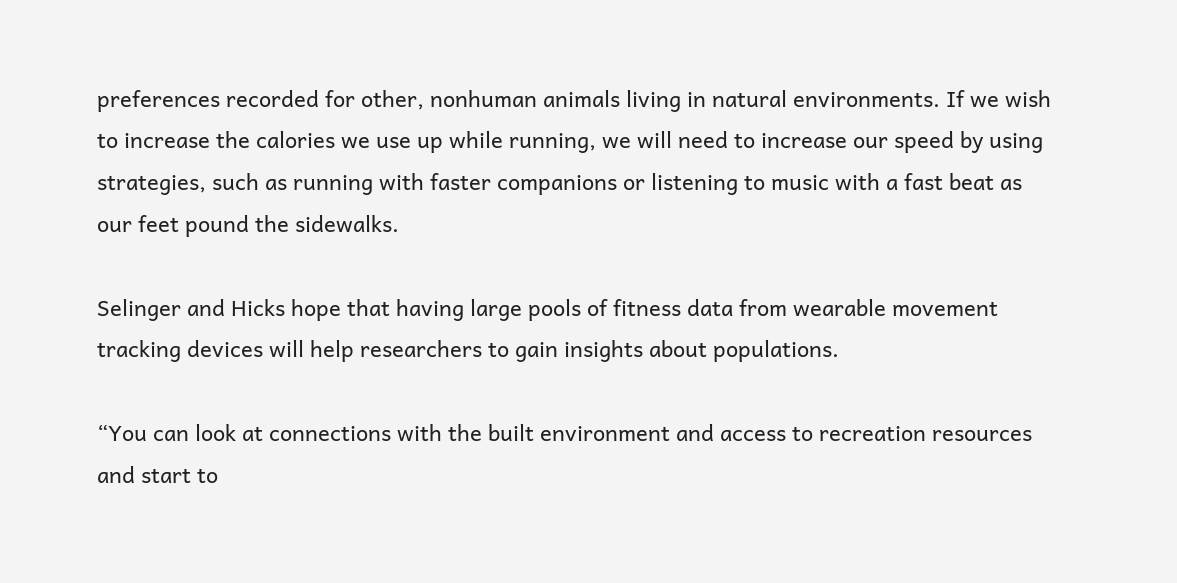preferences recorded for other, nonhuman animals living in natural environments. If we wish to increase the calories we use up while running, we will need to increase our speed by using strategies, such as running with faster companions or listening to music with a fast beat as our feet pound the sidewalks.

Selinger and Hicks hope that having large pools of fitness data from wearable movement tracking devices will help researchers to gain insights about populations.

“You can look at connections with the built environment and access to recreation resources and start to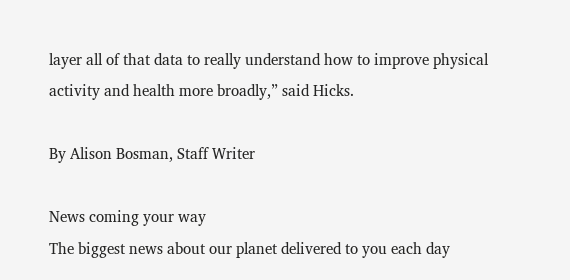layer all of that data to really understand how to improve physical activity and health more broadly,” said Hicks.

By Alison Bosman, Staff Writer

News coming your way
The biggest news about our planet delivered to you each day